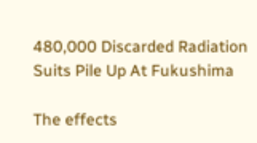480,000 Discarded Radiation Suits Pile Up At Fukushima

The effects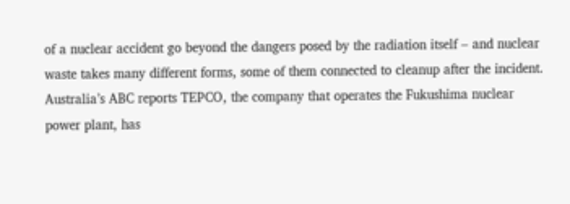of a nuclear accident go beyond the dangers posed by the radiation itself – and nuclear waste takes many different forms, some of them connected to cleanup after the incident.
Australia’s ABC reports TEPCO, the company that operates the Fukushima nuclear power plant, has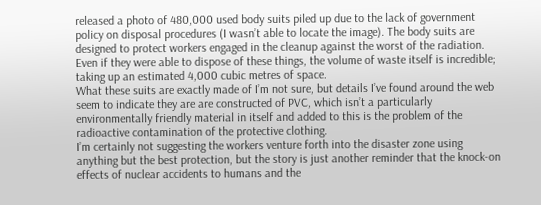released a photo of 480,000 used body suits piled up due to the lack of government policy on disposal procedures (I wasn’t able to locate the image). The body suits are designed to protect workers engaged in the cleanup against the worst of the radiation.
Even if they were able to dispose of these things, the volume of waste itself is incredible; taking up an estimated 4,000 cubic metres of space.
What these suits are exactly made of I’m not sure, but details I’ve found around the web seem to indicate they are are constructed of PVC, which isn’t a particularly environmentally friendly material in itself and added to this is the problem of the radioactive contamination of the protective clothing.
I’m certainly not suggesting the workers venture forth into the disaster zone using anything but the best protection, but the story is just another reminder that the knock-on effects of nuclear accidents to humans and the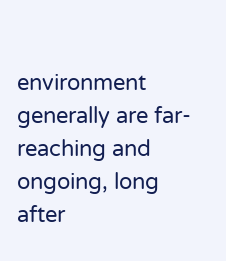environment generally are far-reaching and ongoing, long after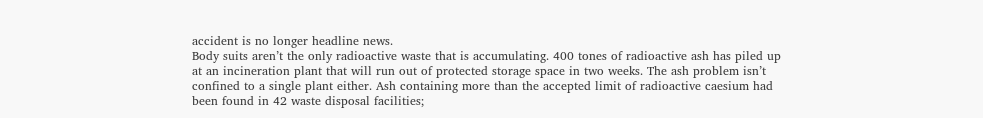accident is no longer headline news.
Body suits aren’t the only radioactive waste that is accumulating. 400 tones of radioactive ash has piled up at an incineration plant that will run out of protected storage space in two weeks. The ash problem isn’t confined to a single plant either. Ash containing more than the accepted limit of radioactive caesium had been found in 42 waste disposal facilities;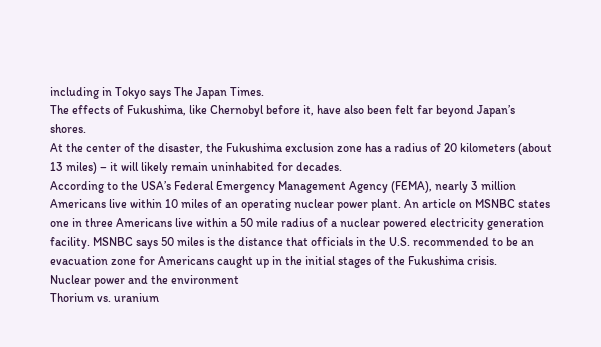including in Tokyo says The Japan Times.
The effects of Fukushima, like Chernobyl before it, have also been felt far beyond Japan’s shores.
At the center of the disaster, the Fukushima exclusion zone has a radius of 20 kilometers (about 13 miles) – it will likely remain uninhabited for decades.
According to the USA’s Federal Emergency Management Agency (FEMA), nearly 3 million Americans live within 10 miles of an operating nuclear power plant. An article on MSNBC states one in three Americans live within a 50 mile radius of a nuclear powered electricity generation facility. MSNBC says 50 miles is the distance that officials in the U.S. recommended to be an evacuation zone for Americans caught up in the initial stages of the Fukushima crisis.
Nuclear power and the environment
Thorium vs. uranium